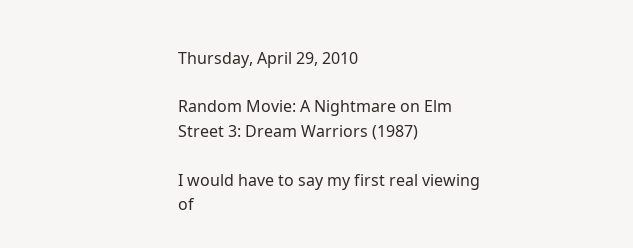Thursday, April 29, 2010

Random Movie: A Nightmare on Elm Street 3: Dream Warriors (1987)

I would have to say my first real viewing of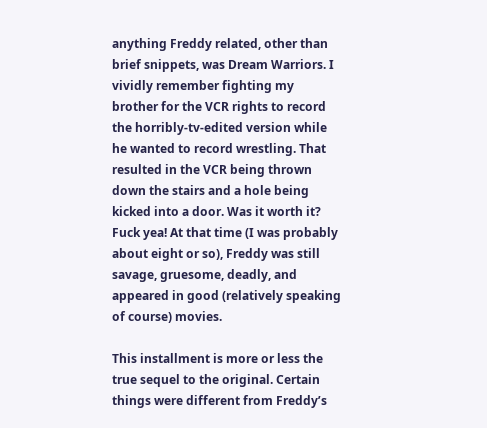anything Freddy related, other than brief snippets, was Dream Warriors. I vividly remember fighting my brother for the VCR rights to record the horribly-tv-edited version while he wanted to record wrestling. That resulted in the VCR being thrown down the stairs and a hole being kicked into a door. Was it worth it? Fuck yea! At that time (I was probably about eight or so), Freddy was still savage, gruesome, deadly, and appeared in good (relatively speaking of course) movies.

This installment is more or less the true sequel to the original. Certain things were different from Freddy’s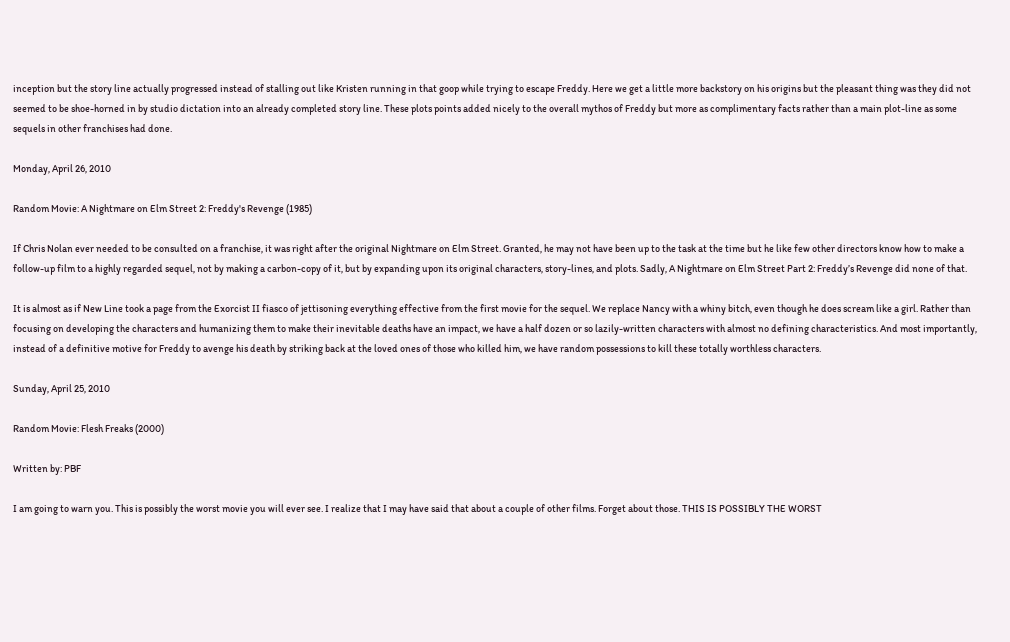inception but the story line actually progressed instead of stalling out like Kristen running in that goop while trying to escape Freddy. Here we get a little more backstory on his origins but the pleasant thing was they did not seemed to be shoe-horned in by studio dictation into an already completed story line. These plots points added nicely to the overall mythos of Freddy but more as complimentary facts rather than a main plot-line as some sequels in other franchises had done.

Monday, April 26, 2010

Random Movie: A Nightmare on Elm Street 2: Freddy's Revenge (1985)

If Chris Nolan ever needed to be consulted on a franchise, it was right after the original Nightmare on Elm Street. Granted, he may not have been up to the task at the time but he like few other directors know how to make a follow-up film to a highly regarded sequel, not by making a carbon-copy of it, but by expanding upon its original characters, story-lines, and plots. Sadly, A Nightmare on Elm Street Part 2: Freddy’s Revenge did none of that.

It is almost as if New Line took a page from the Exorcist II fiasco of jettisoning everything effective from the first movie for the sequel. We replace Nancy with a whiny bitch, even though he does scream like a girl. Rather than focusing on developing the characters and humanizing them to make their inevitable deaths have an impact, we have a half dozen or so lazily-written characters with almost no defining characteristics. And most importantly, instead of a definitive motive for Freddy to avenge his death by striking back at the loved ones of those who killed him, we have random possessions to kill these totally worthless characters.

Sunday, April 25, 2010

Random Movie: Flesh Freaks (2000)

Written by: PBF

I am going to warn you. This is possibly the worst movie you will ever see. I realize that I may have said that about a couple of other films. Forget about those. THIS IS POSSIBLY THE WORST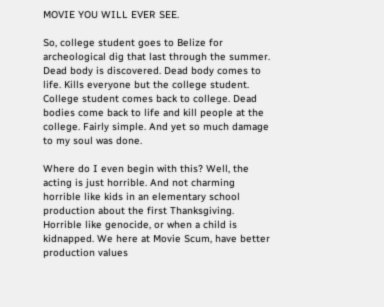MOVIE YOU WILL EVER SEE.

So, college student goes to Belize for archeological dig that last through the summer. Dead body is discovered. Dead body comes to life. Kills everyone but the college student. College student comes back to college. Dead bodies come back to life and kill people at the college. Fairly simple. And yet so much damage to my soul was done.

Where do I even begin with this? Well, the acting is just horrible. And not charming horrible like kids in an elementary school production about the first Thanksgiving. Horrible like genocide, or when a child is kidnapped. We here at Movie Scum, have better production values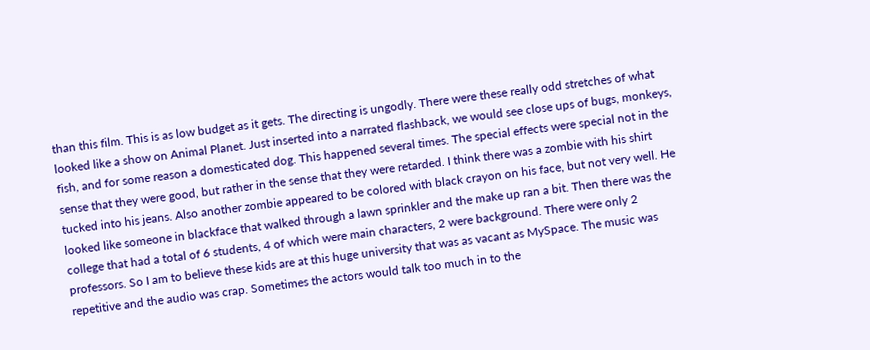than this film. This is as low budget as it gets. The directing is ungodly. There were these really odd stretches of what looked like a show on Animal Planet. Just inserted into a narrated flashback, we would see close ups of bugs, monkeys, fish, and for some reason a domesticated dog. This happened several times. The special effects were special not in the sense that they were good, but rather in the sense that they were retarded. I think there was a zombie with his shirt tucked into his jeans. Also another zombie appeared to be colored with black crayon on his face, but not very well. He looked like someone in blackface that walked through a lawn sprinkler and the make up ran a bit. Then there was the college that had a total of 6 students, 4 of which were main characters, 2 were background. There were only 2 professors. So I am to believe these kids are at this huge university that was as vacant as MySpace. The music was repetitive and the audio was crap. Sometimes the actors would talk too much in to the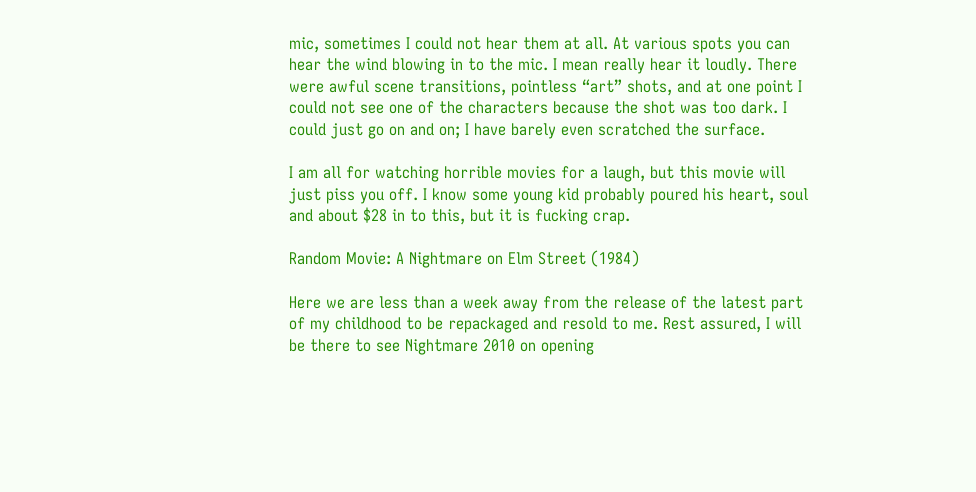mic, sometimes I could not hear them at all. At various spots you can hear the wind blowing in to the mic. I mean really hear it loudly. There were awful scene transitions, pointless “art” shots, and at one point I could not see one of the characters because the shot was too dark. I could just go on and on; I have barely even scratched the surface.

I am all for watching horrible movies for a laugh, but this movie will just piss you off. I know some young kid probably poured his heart, soul and about $28 in to this, but it is fucking crap.

Random Movie: A Nightmare on Elm Street (1984)

Here we are less than a week away from the release of the latest part of my childhood to be repackaged and resold to me. Rest assured, I will be there to see Nightmare 2010 on opening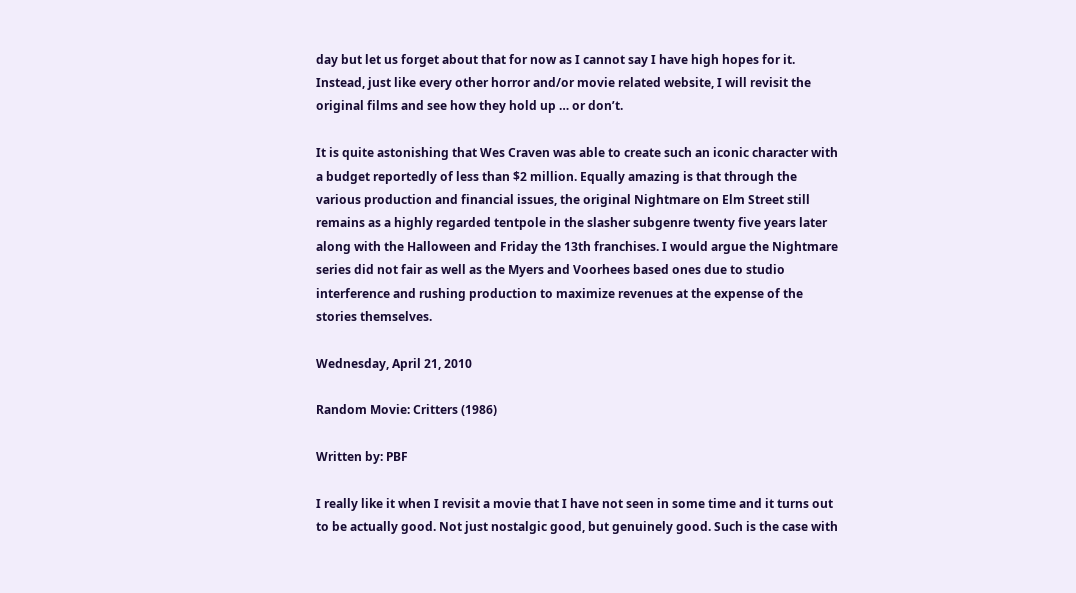day but let us forget about that for now as I cannot say I have high hopes for it. Instead, just like every other horror and/or movie related website, I will revisit the original films and see how they hold up … or don’t.

It is quite astonishing that Wes Craven was able to create such an iconic character with a budget reportedly of less than $2 million. Equally amazing is that through the various production and financial issues, the original Nightmare on Elm Street still remains as a highly regarded tentpole in the slasher subgenre twenty five years later along with the Halloween and Friday the 13th franchises. I would argue the Nightmare series did not fair as well as the Myers and Voorhees based ones due to studio interference and rushing production to maximize revenues at the expense of the stories themselves.

Wednesday, April 21, 2010

Random Movie: Critters (1986)

Written by: PBF

I really like it when I revisit a movie that I have not seen in some time and it turns out to be actually good. Not just nostalgic good, but genuinely good. Such is the case with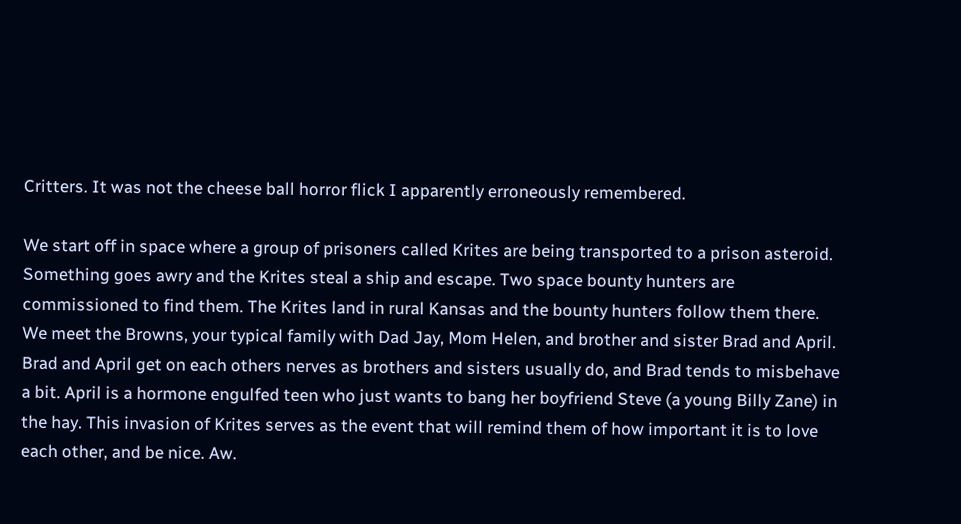Critters. It was not the cheese ball horror flick I apparently erroneously remembered.

We start off in space where a group of prisoners called Krites are being transported to a prison asteroid. Something goes awry and the Krites steal a ship and escape. Two space bounty hunters are commissioned to find them. The Krites land in rural Kansas and the bounty hunters follow them there. We meet the Browns, your typical family with Dad Jay, Mom Helen, and brother and sister Brad and April. Brad and April get on each others nerves as brothers and sisters usually do, and Brad tends to misbehave a bit. April is a hormone engulfed teen who just wants to bang her boyfriend Steve (a young Billy Zane) in the hay. This invasion of Krites serves as the event that will remind them of how important it is to love each other, and be nice. Aw.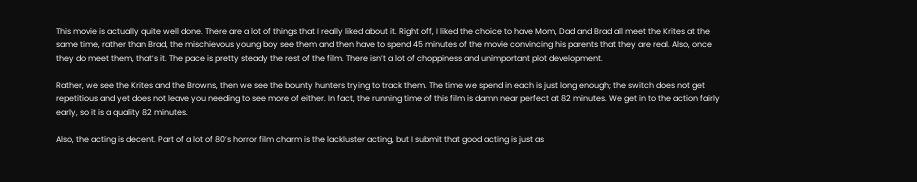This movie is actually quite well done. There are a lot of things that I really liked about it. Right off, I liked the choice to have Mom, Dad and Brad all meet the Krites at the same time, rather than Brad, the mischievous young boy see them and then have to spend 45 minutes of the movie convincing his parents that they are real. Also, once they do meet them, that’s it. The pace is pretty steady the rest of the film. There isn’t a lot of choppiness and unimportant plot development.

Rather, we see the Krites and the Browns, then we see the bounty hunters trying to track them. The time we spend in each is just long enough; the switch does not get repetitious and yet does not leave you needing to see more of either. In fact, the running time of this film is damn near perfect at 82 minutes. We get in to the action fairly early, so it is a quality 82 minutes.

Also, the acting is decent. Part of a lot of 80’s horror film charm is the lackluster acting, but I submit that good acting is just as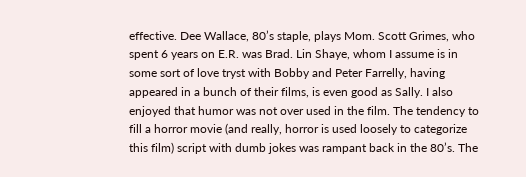effective. Dee Wallace, 80’s staple, plays Mom. Scott Grimes, who spent 6 years on E.R. was Brad. Lin Shaye, whom I assume is in some sort of love tryst with Bobby and Peter Farrelly, having appeared in a bunch of their films, is even good as Sally. I also enjoyed that humor was not over used in the film. The tendency to fill a horror movie (and really, horror is used loosely to categorize this film) script with dumb jokes was rampant back in the 80’s. The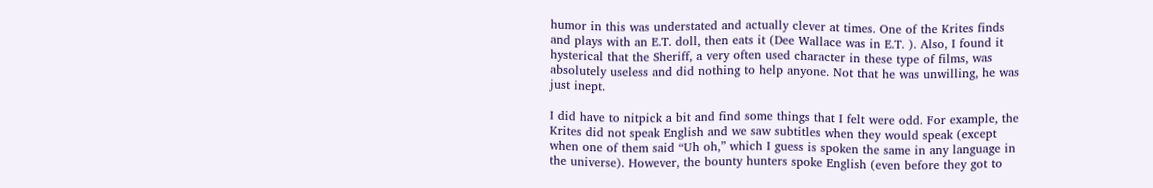humor in this was understated and actually clever at times. One of the Krites finds and plays with an E.T. doll, then eats it (Dee Wallace was in E.T. ). Also, I found it hysterical that the Sheriff, a very often used character in these type of films, was absolutely useless and did nothing to help anyone. Not that he was unwilling, he was just inept.

I did have to nitpick a bit and find some things that I felt were odd. For example, the Krites did not speak English and we saw subtitles when they would speak (except when one of them said “Uh oh,” which I guess is spoken the same in any language in the universe). However, the bounty hunters spoke English (even before they got to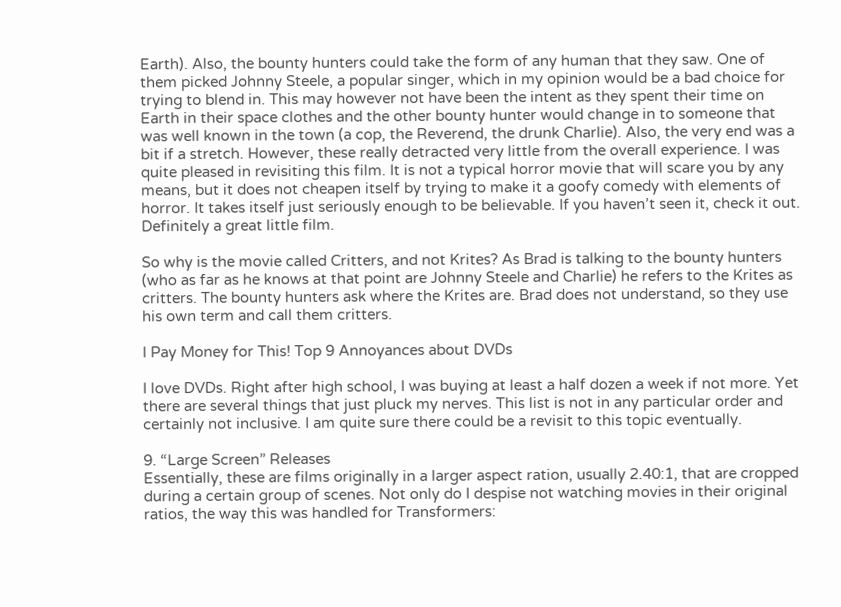Earth). Also, the bounty hunters could take the form of any human that they saw. One of them picked Johnny Steele, a popular singer, which in my opinion would be a bad choice for trying to blend in. This may however not have been the intent as they spent their time on Earth in their space clothes and the other bounty hunter would change in to someone that was well known in the town (a cop, the Reverend, the drunk Charlie). Also, the very end was a bit if a stretch. However, these really detracted very little from the overall experience. I was quite pleased in revisiting this film. It is not a typical horror movie that will scare you by any means, but it does not cheapen itself by trying to make it a goofy comedy with elements of horror. It takes itself just seriously enough to be believable. If you haven’t seen it, check it out. Definitely a great little film.

So why is the movie called Critters, and not Krites? As Brad is talking to the bounty hunters (who as far as he knows at that point are Johnny Steele and Charlie) he refers to the Krites as critters. The bounty hunters ask where the Krites are. Brad does not understand, so they use his own term and call them critters.

I Pay Money for This! Top 9 Annoyances about DVDs

I love DVDs. Right after high school, I was buying at least a half dozen a week if not more. Yet there are several things that just pluck my nerves. This list is not in any particular order and certainly not inclusive. I am quite sure there could be a revisit to this topic eventually.

9. “Large Screen” Releases
Essentially, these are films originally in a larger aspect ration, usually 2.40:1, that are cropped during a certain group of scenes. Not only do I despise not watching movies in their original ratios, the way this was handled for Transformers: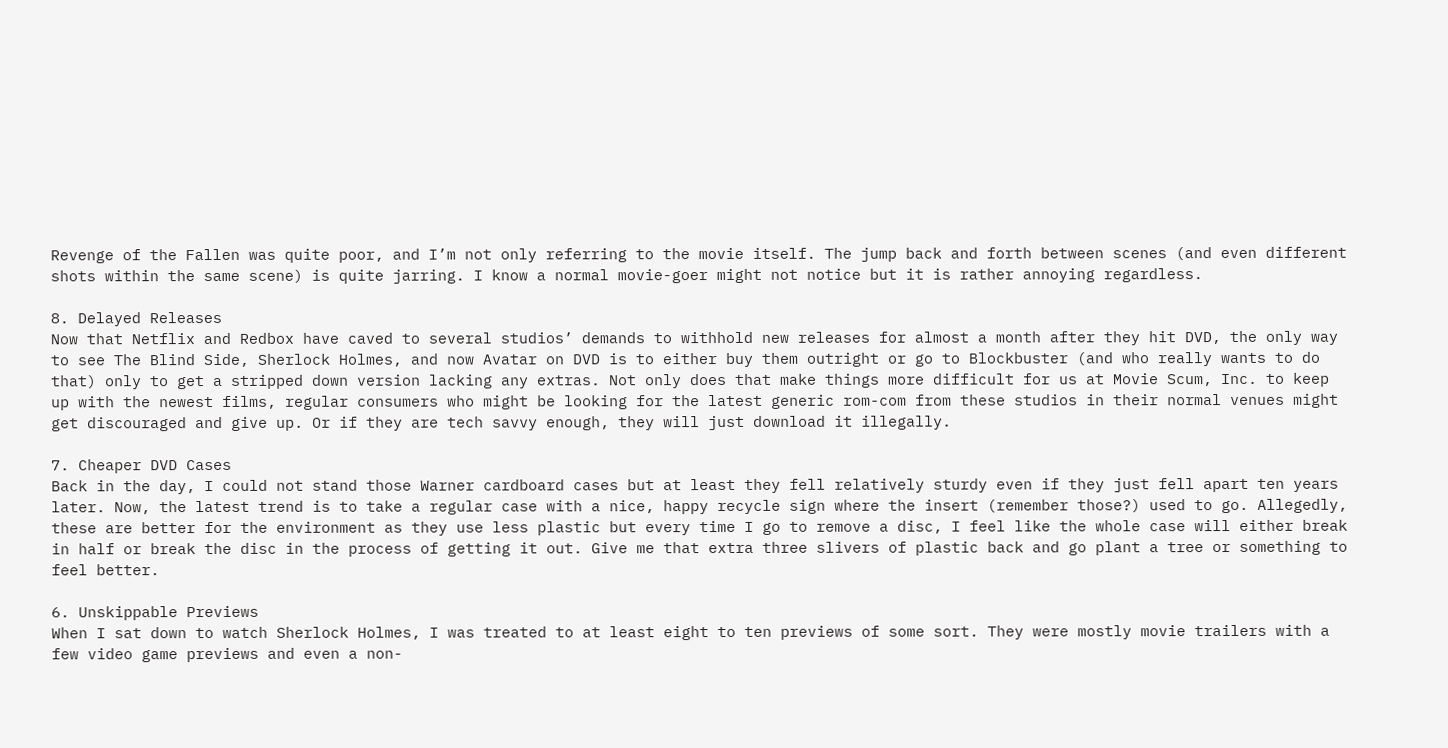Revenge of the Fallen was quite poor, and I’m not only referring to the movie itself. The jump back and forth between scenes (and even different shots within the same scene) is quite jarring. I know a normal movie-goer might not notice but it is rather annoying regardless.

8. Delayed Releases
Now that Netflix and Redbox have caved to several studios’ demands to withhold new releases for almost a month after they hit DVD, the only way to see The Blind Side, Sherlock Holmes, and now Avatar on DVD is to either buy them outright or go to Blockbuster (and who really wants to do that) only to get a stripped down version lacking any extras. Not only does that make things more difficult for us at Movie Scum, Inc. to keep up with the newest films, regular consumers who might be looking for the latest generic rom-com from these studios in their normal venues might get discouraged and give up. Or if they are tech savvy enough, they will just download it illegally.

7. Cheaper DVD Cases
Back in the day, I could not stand those Warner cardboard cases but at least they fell relatively sturdy even if they just fell apart ten years later. Now, the latest trend is to take a regular case with a nice, happy recycle sign where the insert (remember those?) used to go. Allegedly, these are better for the environment as they use less plastic but every time I go to remove a disc, I feel like the whole case will either break in half or break the disc in the process of getting it out. Give me that extra three slivers of plastic back and go plant a tree or something to feel better.

6. Unskippable Previews
When I sat down to watch Sherlock Holmes, I was treated to at least eight to ten previews of some sort. They were mostly movie trailers with a few video game previews and even a non-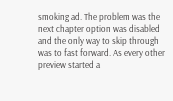smoking ad. The problem was the next chapter option was disabled and the only way to skip through was to fast forward. As every other preview started a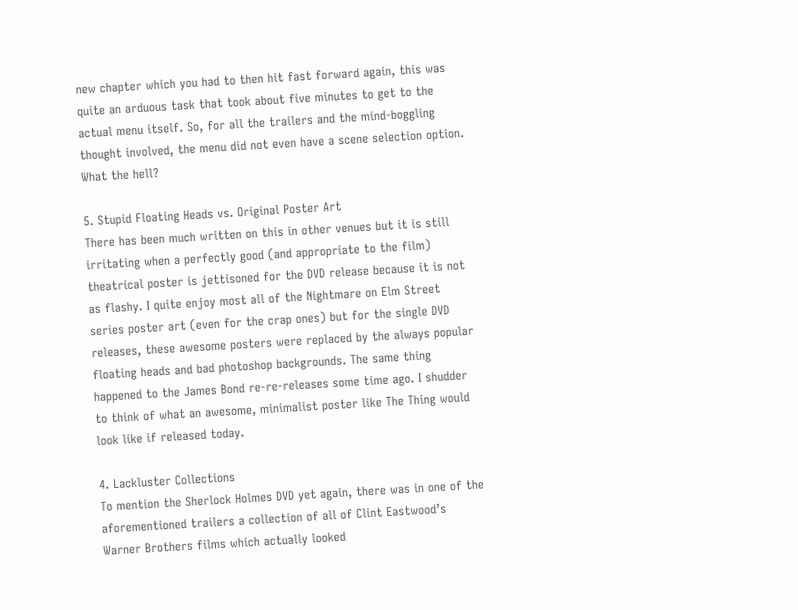new chapter which you had to then hit fast forward again, this was quite an arduous task that took about five minutes to get to the actual menu itself. So, for all the trailers and the mind-boggling thought involved, the menu did not even have a scene selection option. What the hell?

5. Stupid Floating Heads vs. Original Poster Art
There has been much written on this in other venues but it is still irritating when a perfectly good (and appropriate to the film) theatrical poster is jettisoned for the DVD release because it is not as flashy. I quite enjoy most all of the Nightmare on Elm Street series poster art (even for the crap ones) but for the single DVD releases, these awesome posters were replaced by the always popular floating heads and bad photoshop backgrounds. The same thing happened to the James Bond re-re-releases some time ago. I shudder to think of what an awesome, minimalist poster like The Thing would look like if released today.

4. Lackluster Collections
To mention the Sherlock Holmes DVD yet again, there was in one of the aforementioned trailers a collection of all of Clint Eastwood’s Warner Brothers films which actually looked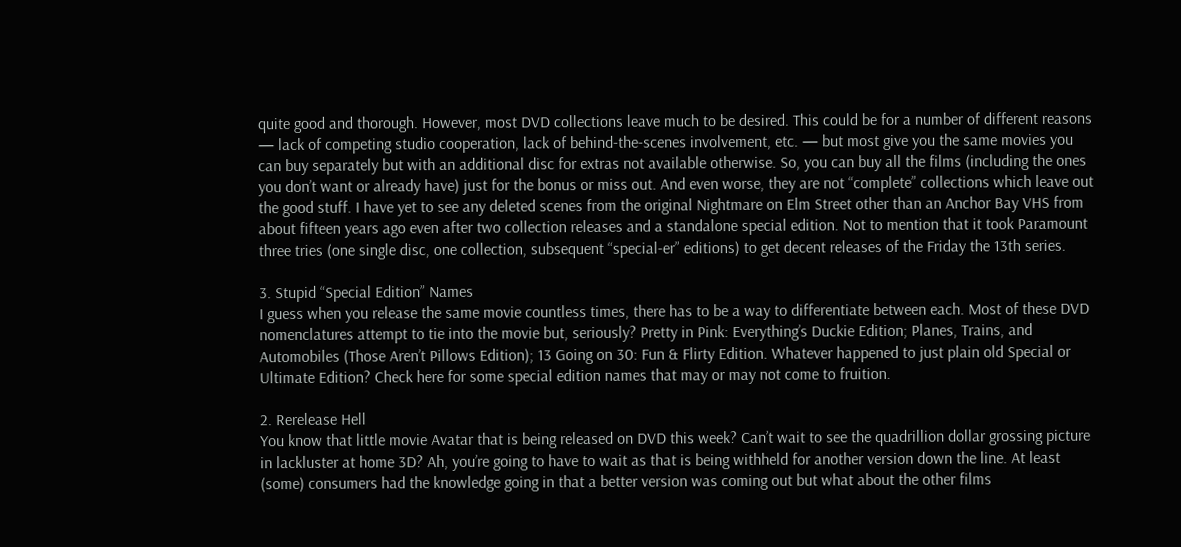quite good and thorough. However, most DVD collections leave much to be desired. This could be for a number of different reasons — lack of competing studio cooperation, lack of behind-the-scenes involvement, etc. — but most give you the same movies you can buy separately but with an additional disc for extras not available otherwise. So, you can buy all the films (including the ones you don’t want or already have) just for the bonus or miss out. And even worse, they are not “complete” collections which leave out the good stuff. I have yet to see any deleted scenes from the original Nightmare on Elm Street other than an Anchor Bay VHS from about fifteen years ago even after two collection releases and a standalone special edition. Not to mention that it took Paramount three tries (one single disc, one collection, subsequent “special-er” editions) to get decent releases of the Friday the 13th series.

3. Stupid “Special Edition” Names
I guess when you release the same movie countless times, there has to be a way to differentiate between each. Most of these DVD nomenclatures attempt to tie into the movie but, seriously? Pretty in Pink: Everything’s Duckie Edition; Planes, Trains, and Automobiles (Those Aren’t Pillows Edition); 13 Going on 30: Fun & Flirty Edition. Whatever happened to just plain old Special or Ultimate Edition? Check here for some special edition names that may or may not come to fruition.

2. Rerelease Hell
You know that little movie Avatar that is being released on DVD this week? Can’t wait to see the quadrillion dollar grossing picture in lackluster at home 3D? Ah, you’re going to have to wait as that is being withheld for another version down the line. At least (some) consumers had the knowledge going in that a better version was coming out but what about the other films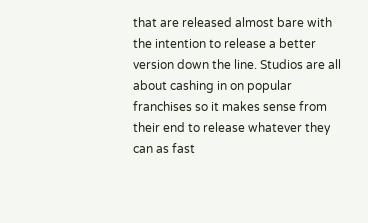that are released almost bare with the intention to release a better version down the line. Studios are all about cashing in on popular franchises so it makes sense from their end to release whatever they can as fast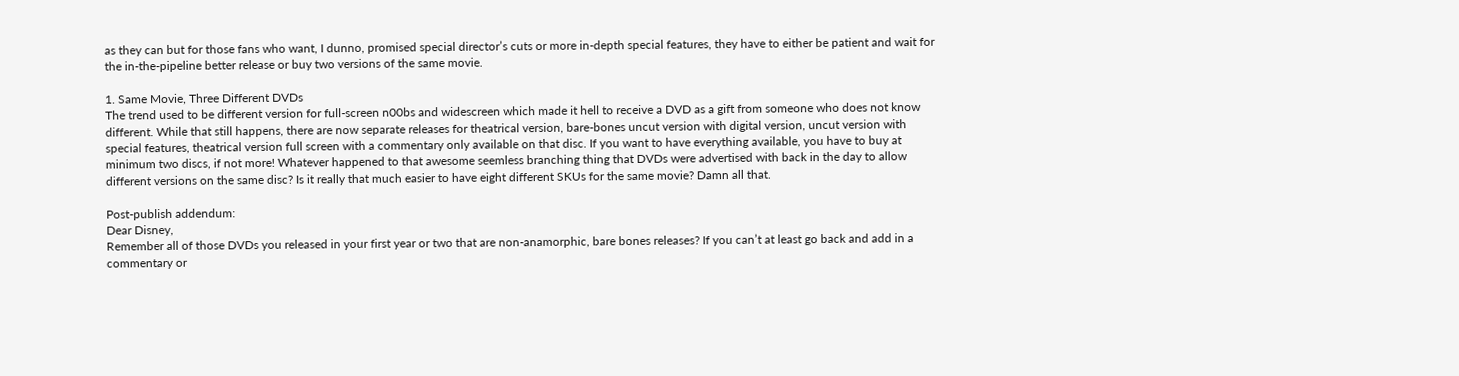as they can but for those fans who want, I dunno, promised special director’s cuts or more in-depth special features, they have to either be patient and wait for the in-the-pipeline better release or buy two versions of the same movie.

1. Same Movie, Three Different DVDs
The trend used to be different version for full-screen n00bs and widescreen which made it hell to receive a DVD as a gift from someone who does not know different. While that still happens, there are now separate releases for theatrical version, bare-bones uncut version with digital version, uncut version with special features, theatrical version full screen with a commentary only available on that disc. If you want to have everything available, you have to buy at minimum two discs, if not more! Whatever happened to that awesome seemless branching thing that DVDs were advertised with back in the day to allow different versions on the same disc? Is it really that much easier to have eight different SKUs for the same movie? Damn all that.

Post-publish addendum:
Dear Disney,
Remember all of those DVDs you released in your first year or two that are non-anamorphic, bare bones releases? If you can’t at least go back and add in a commentary or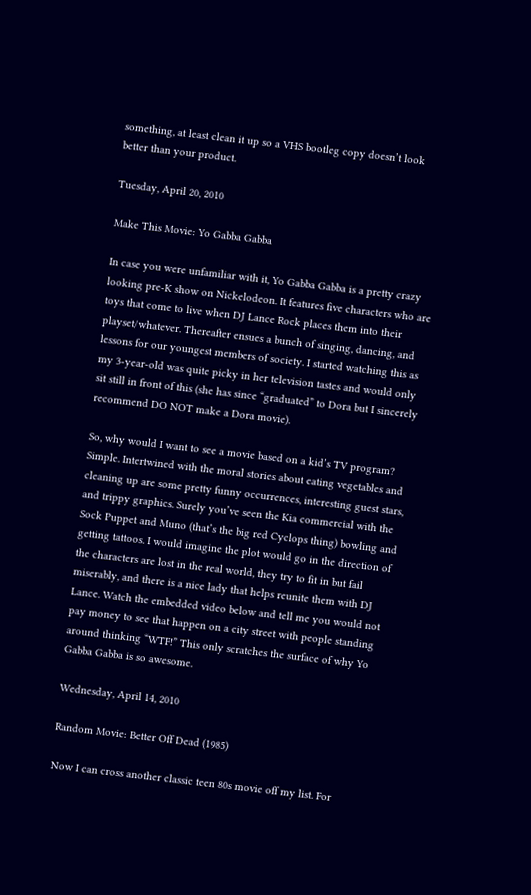something, at least clean it up so a VHS bootleg copy doesn’t look better than your product.

Tuesday, April 20, 2010

Make This Movie: Yo Gabba Gabba

In case you were unfamiliar with it, Yo Gabba Gabba is a pretty crazy looking pre-K show on Nickelodeon. It features five characters who are toys that come to live when DJ Lance Rock places them into their playset/whatever. Thereafter ensues a bunch of singing, dancing, and lessons for our youngest members of society. I started watching this as my 3-year-old was quite picky in her television tastes and would only sit still in front of this (she has since “graduated” to Dora but I sincerely recommend DO NOT make a Dora movie).

So, why would I want to see a movie based on a kid’s TV program? Simple. Intertwined with the moral stories about eating vegetables and cleaning up are some pretty funny occurrences, interesting guest stars, and trippy graphics. Surely you’ve seen the Kia commercial with the Sock Puppet and Muno (that’s the big red Cyclops thing) bowling and getting tattoos. I would imagine the plot would go in the direction of the characters are lost in the real world, they try to fit in but fail miserably, and there is a nice lady that helps reunite them with DJ Lance. Watch the embedded video below and tell me you would not pay money to see that happen on a city street with people standing around thinking “WTF!” This only scratches the surface of why Yo Gabba Gabba is so awesome.

Wednesday, April 14, 2010

Random Movie: Better Off Dead (1985)

Now I can cross another classic teen 80s movie off my list. For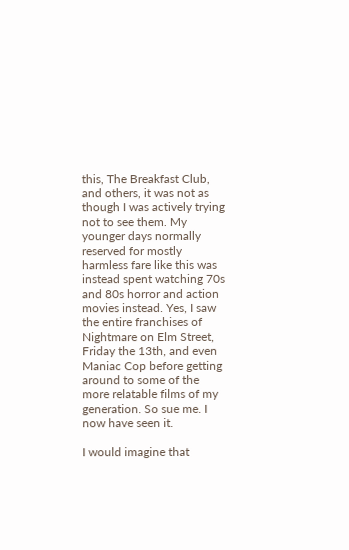this, The Breakfast Club, and others, it was not as though I was actively trying not to see them. My younger days normally reserved for mostly harmless fare like this was instead spent watching 70s and 80s horror and action movies instead. Yes, I saw the entire franchises of Nightmare on Elm Street, Friday the 13th, and even Maniac Cop before getting around to some of the more relatable films of my generation. So sue me. I now have seen it.

I would imagine that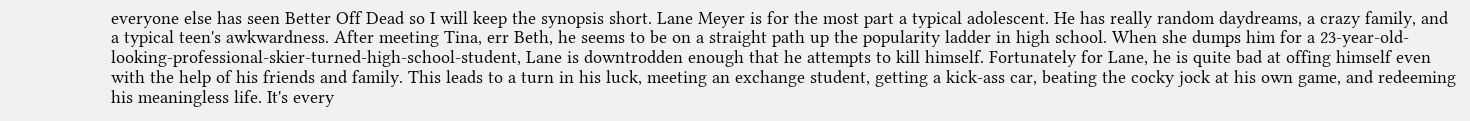everyone else has seen Better Off Dead so I will keep the synopsis short. Lane Meyer is for the most part a typical adolescent. He has really random daydreams, a crazy family, and a typical teen's awkwardness. After meeting Tina, err Beth, he seems to be on a straight path up the popularity ladder in high school. When she dumps him for a 23-year-old-looking-professional-skier-turned-high-school-student, Lane is downtrodden enough that he attempts to kill himself. Fortunately for Lane, he is quite bad at offing himself even with the help of his friends and family. This leads to a turn in his luck, meeting an exchange student, getting a kick-ass car, beating the cocky jock at his own game, and redeeming his meaningless life. It's every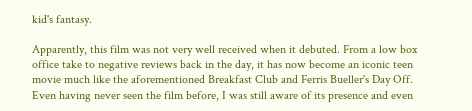kid's fantasy.

Apparently, this film was not very well received when it debuted. From a low box office take to negative reviews back in the day, it has now become an iconic teen movie much like the aforementioned Breakfast Club and Ferris Bueller's Day Off. Even having never seen the film before, I was still aware of its presence and even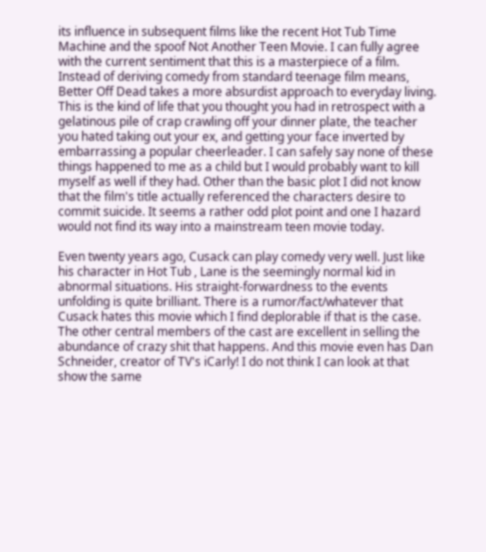its influence in subsequent films like the recent Hot Tub Time Machine and the spoof Not Another Teen Movie. I can fully agree with the current sentiment that this is a masterpiece of a film. Instead of deriving comedy from standard teenage film means, Better Off Dead takes a more absurdist approach to everyday living. This is the kind of life that you thought you had in retrospect with a gelatinous pile of crap crawling off your dinner plate, the teacher you hated taking out your ex, and getting your face inverted by embarrassing a popular cheerleader. I can safely say none of these things happened to me as a child but I would probably want to kill myself as well if they had. Other than the basic plot I did not know that the film's title actually referenced the characters desire to commit suicide. It seems a rather odd plot point and one I hazard would not find its way into a mainstream teen movie today.

Even twenty years ago, Cusack can play comedy very well. Just like his character in Hot Tub , Lane is the seemingly normal kid in abnormal situations. His straight-forwardness to the events unfolding is quite brilliant. There is a rumor/fact/whatever that Cusack hates this movie which I find deplorable if that is the case. The other central members of the cast are excellent in selling the abundance of crazy shit that happens. And this movie even has Dan Schneider, creator of TV's iCarly! I do not think I can look at that show the same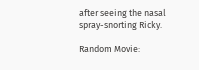after seeing the nasal spray-snorting Ricky.

Random Movie: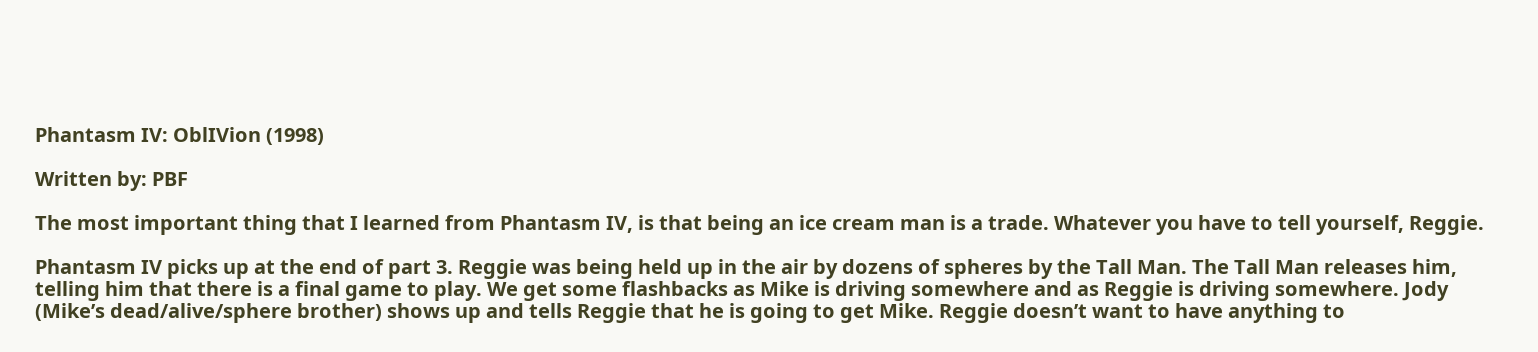Phantasm IV: OblIVion (1998)

Written by: PBF

The most important thing that I learned from Phantasm IV, is that being an ice cream man is a trade. Whatever you have to tell yourself, Reggie.

Phantasm IV picks up at the end of part 3. Reggie was being held up in the air by dozens of spheres by the Tall Man. The Tall Man releases him, telling him that there is a final game to play. We get some flashbacks as Mike is driving somewhere and as Reggie is driving somewhere. Jody (Mike’s dead/alive/sphere brother) shows up and tells Reggie that he is going to get Mike. Reggie doesn’t want to have anything to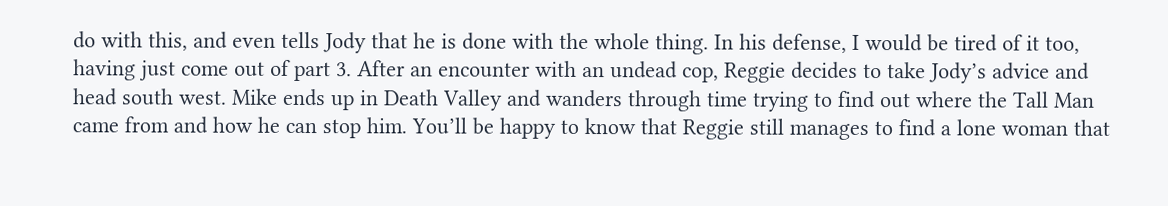do with this, and even tells Jody that he is done with the whole thing. In his defense, I would be tired of it too, having just come out of part 3. After an encounter with an undead cop, Reggie decides to take Jody’s advice and head south west. Mike ends up in Death Valley and wanders through time trying to find out where the Tall Man came from and how he can stop him. You’ll be happy to know that Reggie still manages to find a lone woman that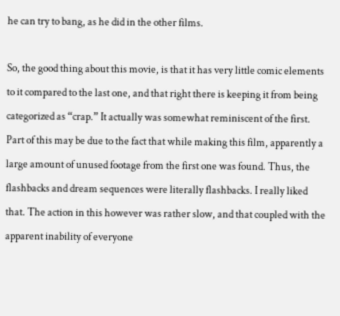he can try to bang, as he did in the other films.

So, the good thing about this movie, is that it has very little comic elements to it compared to the last one, and that right there is keeping it from being categorized as “crap.” It actually was somewhat reminiscent of the first. Part of this may be due to the fact that while making this film, apparently a large amount of unused footage from the first one was found. Thus, the flashbacks and dream sequences were literally flashbacks. I really liked that. The action in this however was rather slow, and that coupled with the apparent inability of everyone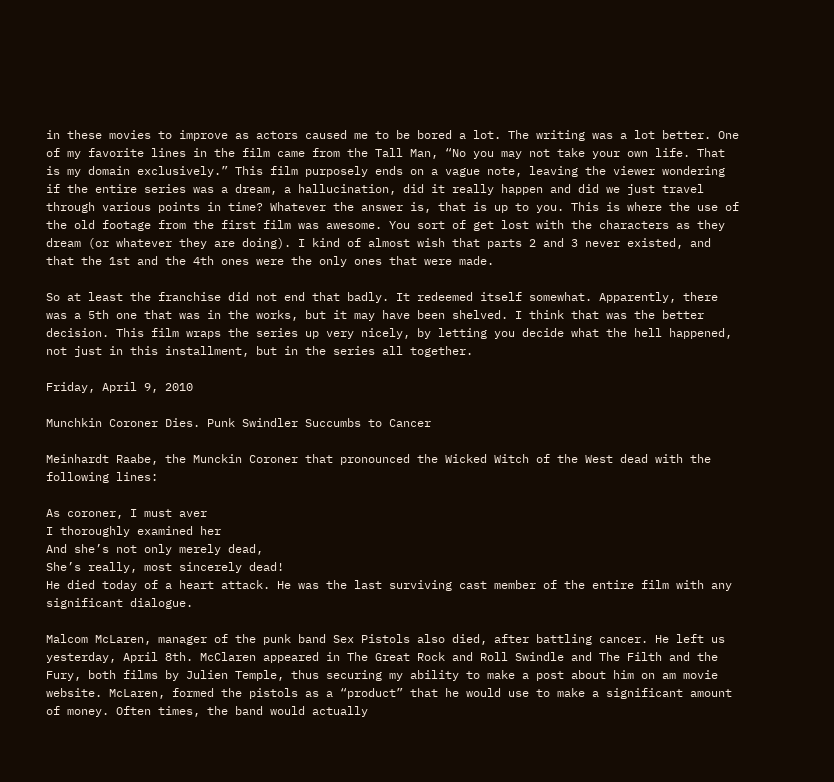in these movies to improve as actors caused me to be bored a lot. The writing was a lot better. One of my favorite lines in the film came from the Tall Man, “No you may not take your own life. That is my domain exclusively.” This film purposely ends on a vague note, leaving the viewer wondering if the entire series was a dream, a hallucination, did it really happen and did we just travel through various points in time? Whatever the answer is, that is up to you. This is where the use of the old footage from the first film was awesome. You sort of get lost with the characters as they dream (or whatever they are doing). I kind of almost wish that parts 2 and 3 never existed, and that the 1st and the 4th ones were the only ones that were made.

So at least the franchise did not end that badly. It redeemed itself somewhat. Apparently, there was a 5th one that was in the works, but it may have been shelved. I think that was the better decision. This film wraps the series up very nicely, by letting you decide what the hell happened, not just in this installment, but in the series all together.

Friday, April 9, 2010

Munchkin Coroner Dies. Punk Swindler Succumbs to Cancer

Meinhardt Raabe, the Munckin Coroner that pronounced the Wicked Witch of the West dead with the following lines:

As coroner, I must aver
I thoroughly examined her
And she’s not only merely dead,
She’s really, most sincerely dead!
He died today of a heart attack. He was the last surviving cast member of the entire film with any significant dialogue.

Malcom McLaren, manager of the punk band Sex Pistols also died, after battling cancer. He left us yesterday, April 8th. McClaren appeared in The Great Rock and Roll Swindle and The Filth and the Fury, both films by Julien Temple, thus securing my ability to make a post about him on am movie website. McLaren, formed the pistols as a “product” that he would use to make a significant amount of money. Often times, the band would actually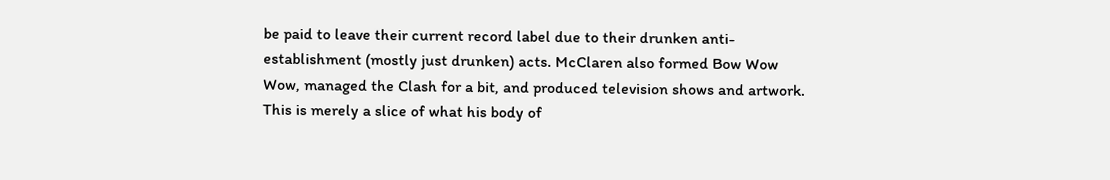be paid to leave their current record label due to their drunken anti-establishment (mostly just drunken) acts. McClaren also formed Bow Wow Wow, managed the Clash for a bit, and produced television shows and artwork. This is merely a slice of what his body of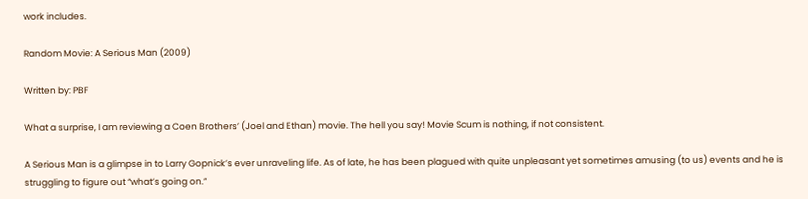work includes.

Random Movie: A Serious Man (2009)

Written by: PBF

What a surprise, I am reviewing a Coen Brothers’ (Joel and Ethan) movie. The hell you say! Movie Scum is nothing, if not consistent.

A Serious Man is a glimpse in to Larry Gopnick’s ever unraveling life. As of late, he has been plagued with quite unpleasant yet sometimes amusing (to us) events and he is struggling to figure out “what’s going on.”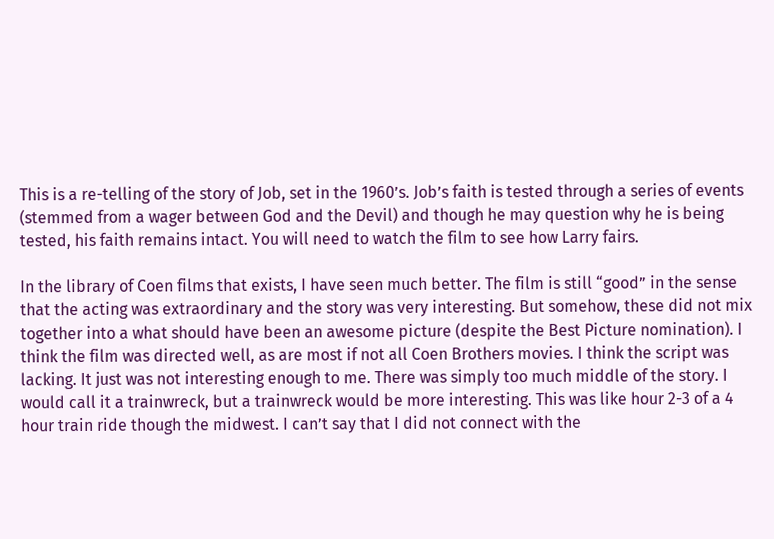This is a re-telling of the story of Job, set in the 1960’s. Job’s faith is tested through a series of events (stemmed from a wager between God and the Devil) and though he may question why he is being tested, his faith remains intact. You will need to watch the film to see how Larry fairs.

In the library of Coen films that exists, I have seen much better. The film is still “good” in the sense that the acting was extraordinary and the story was very interesting. But somehow, these did not mix together into a what should have been an awesome picture (despite the Best Picture nomination). I think the film was directed well, as are most if not all Coen Brothers movies. I think the script was lacking. It just was not interesting enough to me. There was simply too much middle of the story. I would call it a trainwreck, but a trainwreck would be more interesting. This was like hour 2-3 of a 4 hour train ride though the midwest. I can’t say that I did not connect with the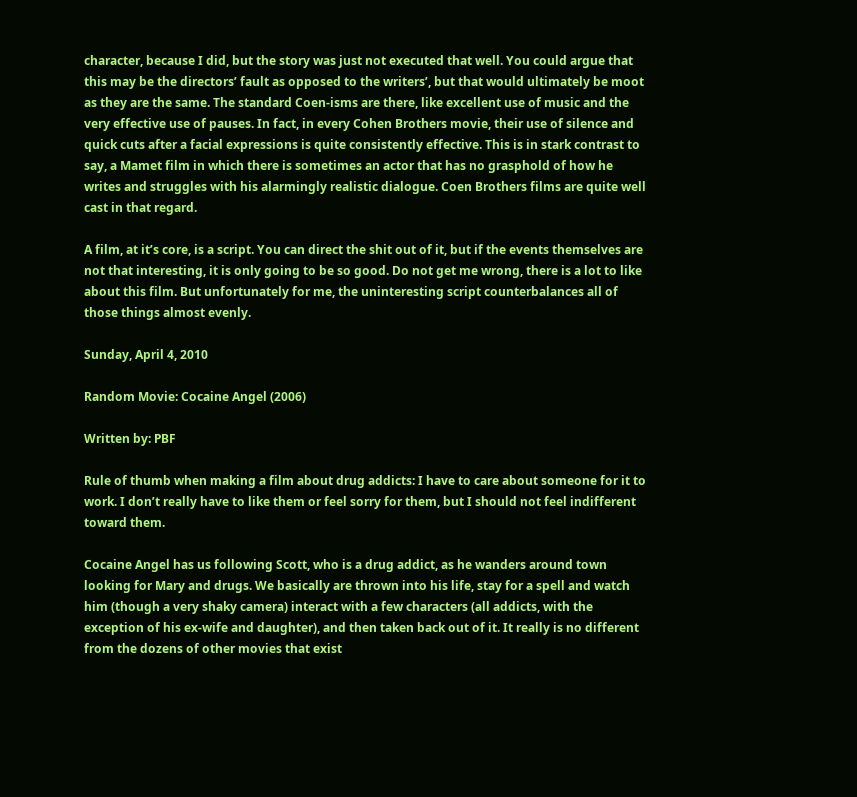character, because I did, but the story was just not executed that well. You could argue that this may be the directors’ fault as opposed to the writers’, but that would ultimately be moot as they are the same. The standard Coen-isms are there, like excellent use of music and the very effective use of pauses. In fact, in every Cohen Brothers movie, their use of silence and quick cuts after a facial expressions is quite consistently effective. This is in stark contrast to say, a Mamet film in which there is sometimes an actor that has no grasphold of how he writes and struggles with his alarmingly realistic dialogue. Coen Brothers films are quite well cast in that regard.

A film, at it’s core, is a script. You can direct the shit out of it, but if the events themselves are not that interesting, it is only going to be so good. Do not get me wrong, there is a lot to like about this film. But unfortunately for me, the uninteresting script counterbalances all of those things almost evenly.

Sunday, April 4, 2010

Random Movie: Cocaine Angel (2006)

Written by: PBF

Rule of thumb when making a film about drug addicts: I have to care about someone for it to work. I don’t really have to like them or feel sorry for them, but I should not feel indifferent toward them.

Cocaine Angel has us following Scott, who is a drug addict, as he wanders around town looking for Mary and drugs. We basically are thrown into his life, stay for a spell and watch him (though a very shaky camera) interact with a few characters (all addicts, with the exception of his ex-wife and daughter), and then taken back out of it. It really is no different from the dozens of other movies that exist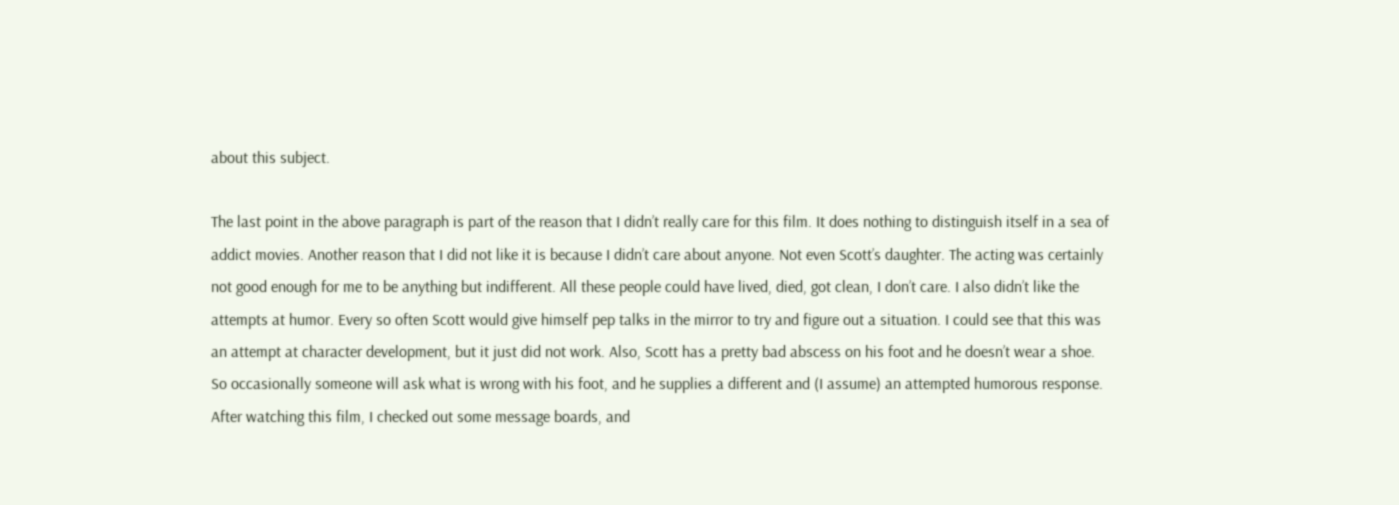about this subject.

The last point in the above paragraph is part of the reason that I didn’t really care for this film. It does nothing to distinguish itself in a sea of addict movies. Another reason that I did not like it is because I didn’t care about anyone. Not even Scott’s daughter. The acting was certainly not good enough for me to be anything but indifferent. All these people could have lived, died, got clean, I don’t care. I also didn’t like the attempts at humor. Every so often Scott would give himself pep talks in the mirror to try and figure out a situation. I could see that this was an attempt at character development, but it just did not work. Also, Scott has a pretty bad abscess on his foot and he doesn’t wear a shoe. So occasionally someone will ask what is wrong with his foot, and he supplies a different and (I assume) an attempted humorous response. After watching this film, I checked out some message boards, and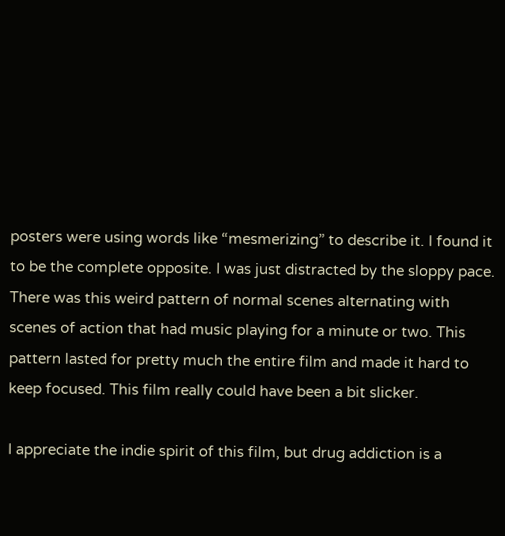posters were using words like “mesmerizing” to describe it. I found it to be the complete opposite. I was just distracted by the sloppy pace. There was this weird pattern of normal scenes alternating with scenes of action that had music playing for a minute or two. This pattern lasted for pretty much the entire film and made it hard to keep focused. This film really could have been a bit slicker.

I appreciate the indie spirit of this film, but drug addiction is a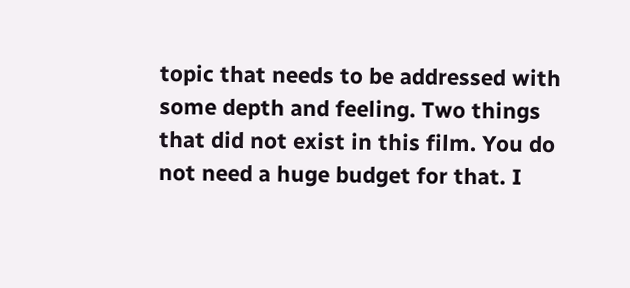topic that needs to be addressed with some depth and feeling. Two things that did not exist in this film. You do not need a huge budget for that. I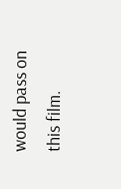would pass on this film.